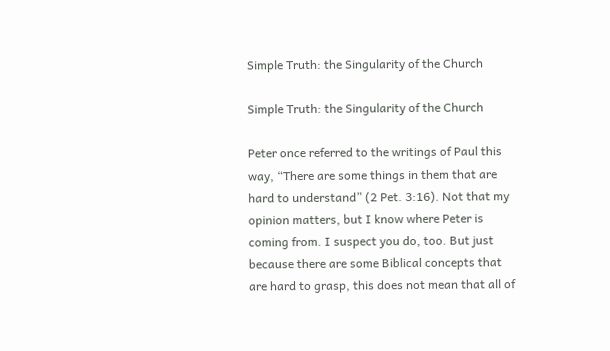Simple Truth: the Singularity of the Church

Simple Truth: the Singularity of the Church

Peter once referred to the writings of Paul this way, “There are some things in them that are hard to understand” (2 Pet. 3:16). Not that my opinion matters, but I know where Peter is coming from. I suspect you do, too. But just because there are some Biblical concepts that are hard to grasp, this does not mean that all of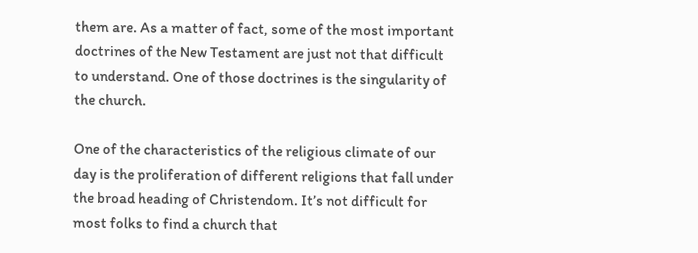them are. As a matter of fact, some of the most important doctrines of the New Testament are just not that difficult to understand. One of those doctrines is the singularity of the church.

One of the characteristics of the religious climate of our day is the proliferation of different religions that fall under the broad heading of Christendom. It’s not difficult for most folks to find a church that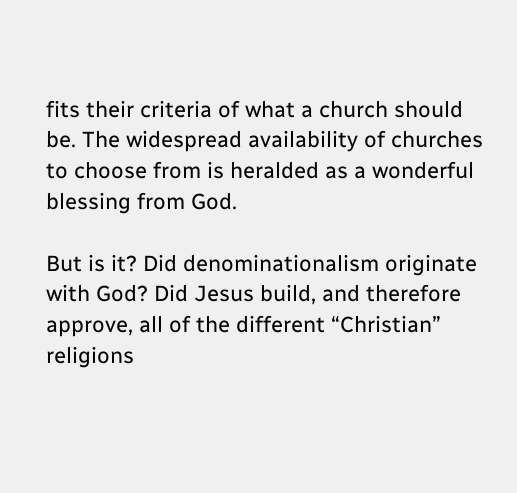fits their criteria of what a church should be. The widespread availability of churches to choose from is heralded as a wonderful blessing from God.

But is it? Did denominationalism originate with God? Did Jesus build, and therefore approve, all of the different “Christian” religions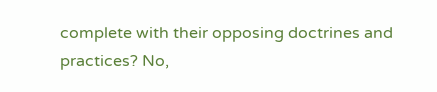complete with their opposing doctrines and practices? No,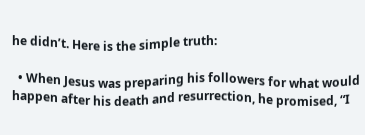he didn’t. Here is the simple truth:

  • When Jesus was preparing his followers for what would happen after his death and resurrection, he promised, “I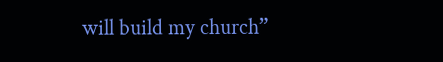will build my church”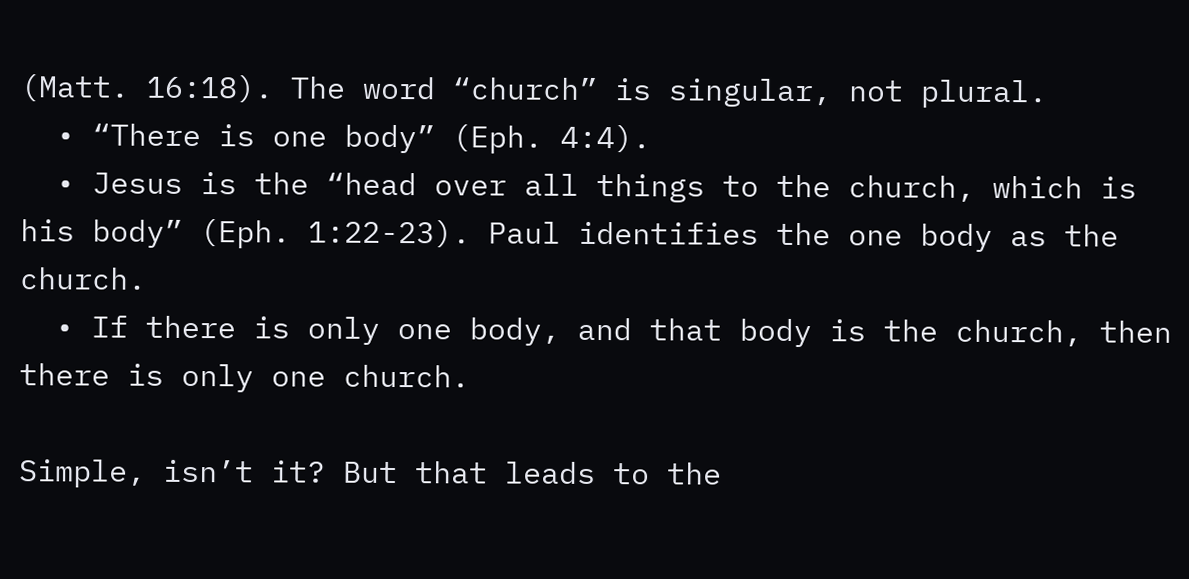(Matt. 16:18). The word “church” is singular, not plural.
  • “There is one body” (Eph. 4:4).
  • Jesus is the “head over all things to the church, which is his body” (Eph. 1:22-23). Paul identifies the one body as the church.
  • If there is only one body, and that body is the church, then there is only one church.

Simple, isn’t it? But that leads to the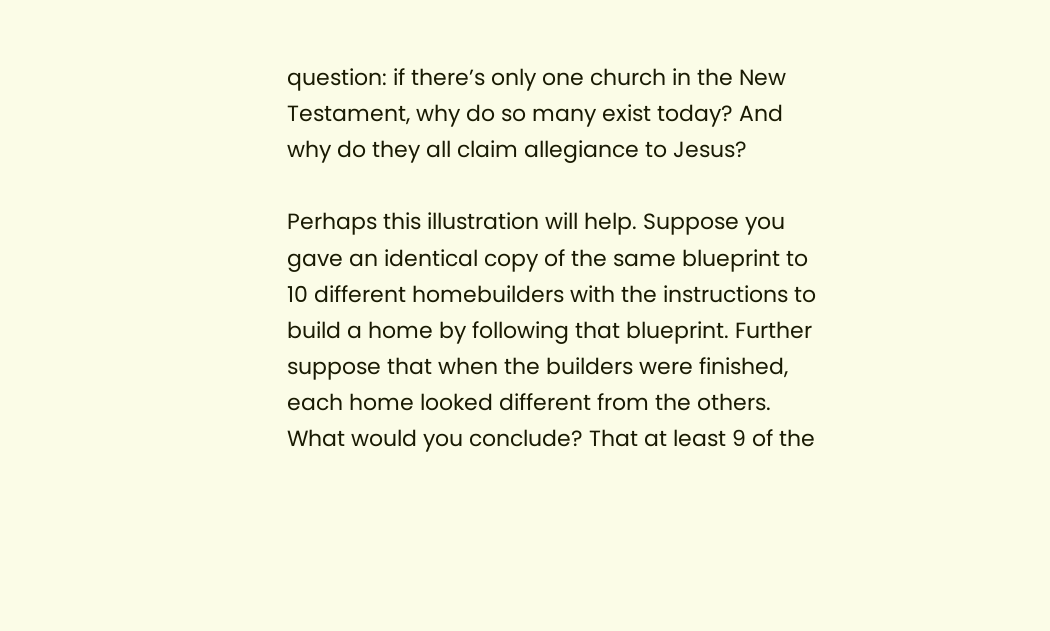question: if there’s only one church in the New Testament, why do so many exist today? And why do they all claim allegiance to Jesus?

Perhaps this illustration will help. Suppose you gave an identical copy of the same blueprint to 10 different homebuilders with the instructions to build a home by following that blueprint. Further suppose that when the builders were finished, each home looked different from the others. What would you conclude? That at least 9 of the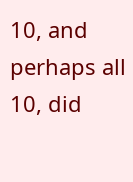10, and perhaps all 10, did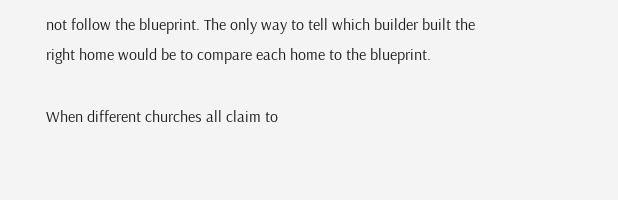not follow the blueprint. The only way to tell which builder built the right home would be to compare each home to the blueprint.

When different churches all claim to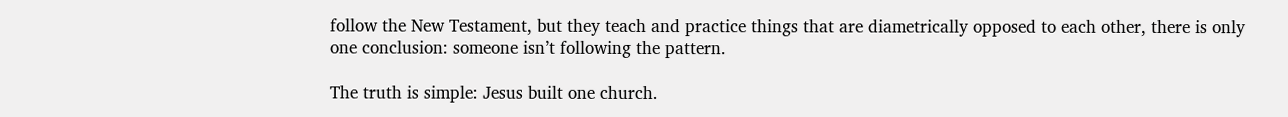follow the New Testament, but they teach and practice things that are diametrically opposed to each other, there is only one conclusion: someone isn’t following the pattern.

The truth is simple: Jesus built one church.